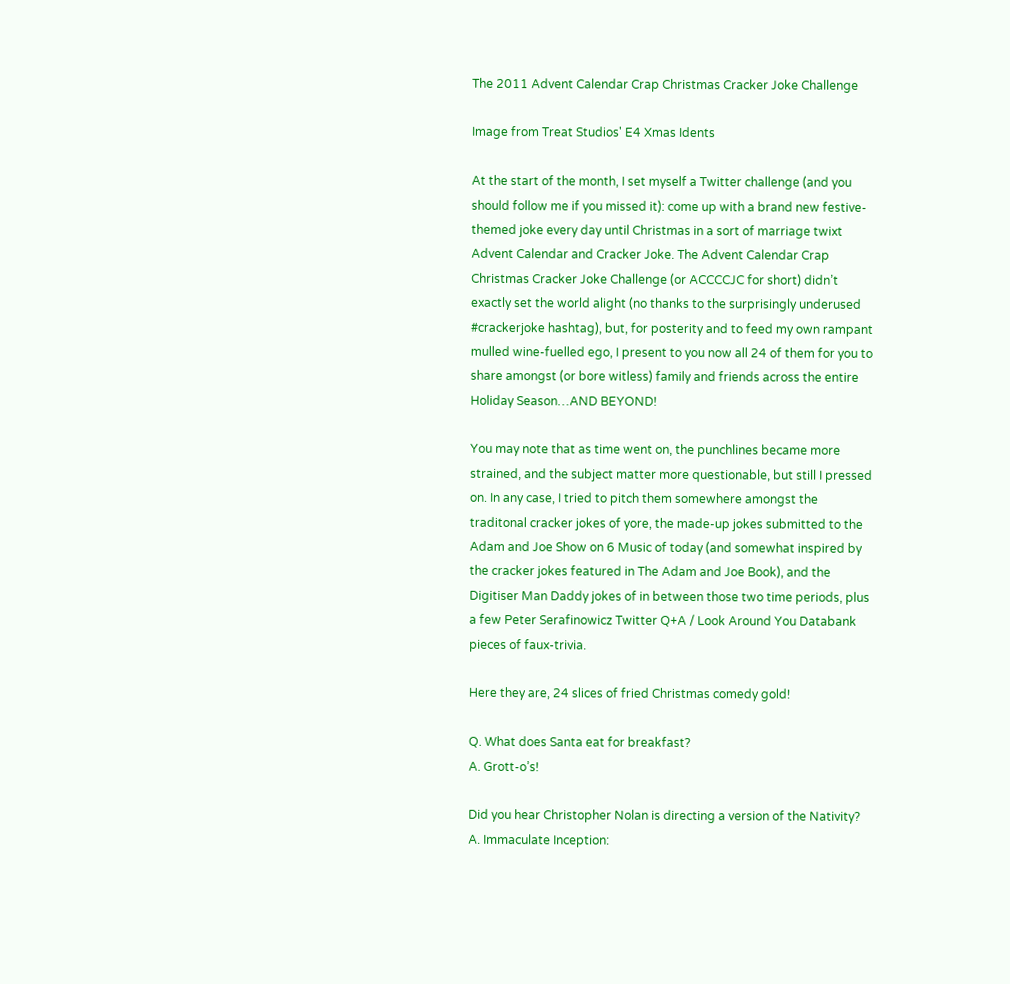The 2011 Advent Calendar Crap Christmas Cracker Joke Challenge

Image from Treat Studios' E4 Xmas Idents

At the start of the month, I set myself a Twitter challenge (and you should follow me if you missed it): come up with a brand new festive-themed joke every day until Christmas in a sort of marriage twixt Advent Calendar and Cracker Joke. The Advent Calendar Crap Christmas Cracker Joke Challenge (or ACCCCJC for short) didn’t exactly set the world alight (no thanks to the surprisingly underused #crackerjoke hashtag), but, for posterity and to feed my own rampant mulled wine-fuelled ego, I present to you now all 24 of them for you to share amongst (or bore witless) family and friends across the entire Holiday Season…AND BEYOND!

You may note that as time went on, the punchlines became more strained, and the subject matter more questionable, but still I pressed on. In any case, I tried to pitch them somewhere amongst the traditonal cracker jokes of yore, the made-up jokes submitted to the Adam and Joe Show on 6 Music of today (and somewhat inspired by the cracker jokes featured in The Adam and Joe Book), and the Digitiser Man Daddy jokes of in between those two time periods, plus a few Peter Serafinowicz Twitter Q+A / Look Around You Databank pieces of faux-trivia.

Here they are, 24 slices of fried Christmas comedy gold!

Q. What does Santa eat for breakfast?
A. Grott-o’s!

Did you hear Christopher Nolan is directing a version of the Nativity?
A. Immaculate Inception: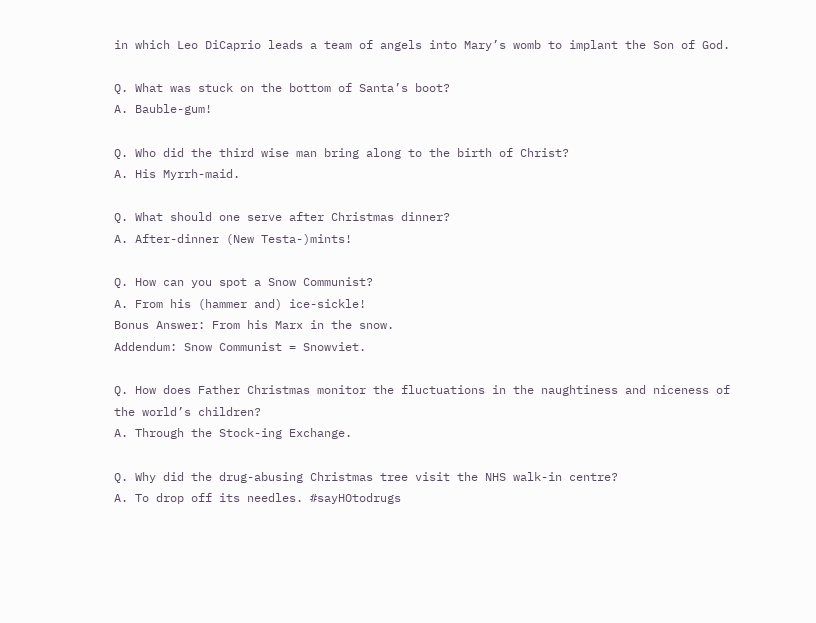in which Leo DiCaprio leads a team of angels into Mary’s womb to implant the Son of God.

Q. What was stuck on the bottom of Santa’s boot?
A. Bauble-gum!

Q. Who did the third wise man bring along to the birth of Christ?
A. His Myrrh-maid.

Q. What should one serve after Christmas dinner?
A. After-dinner (New Testa-)mints!

Q. How can you spot a Snow Communist?
A. From his (hammer and) ice-sickle!
Bonus Answer: From his Marx in the snow.
Addendum: Snow Communist = Snowviet.

Q. How does Father Christmas monitor the fluctuations in the naughtiness and niceness of the world’s children?
A. Through the Stock-ing Exchange.

Q. Why did the drug-abusing Christmas tree visit the NHS walk-in centre?
A. To drop off its needles. #sayHOtodrugs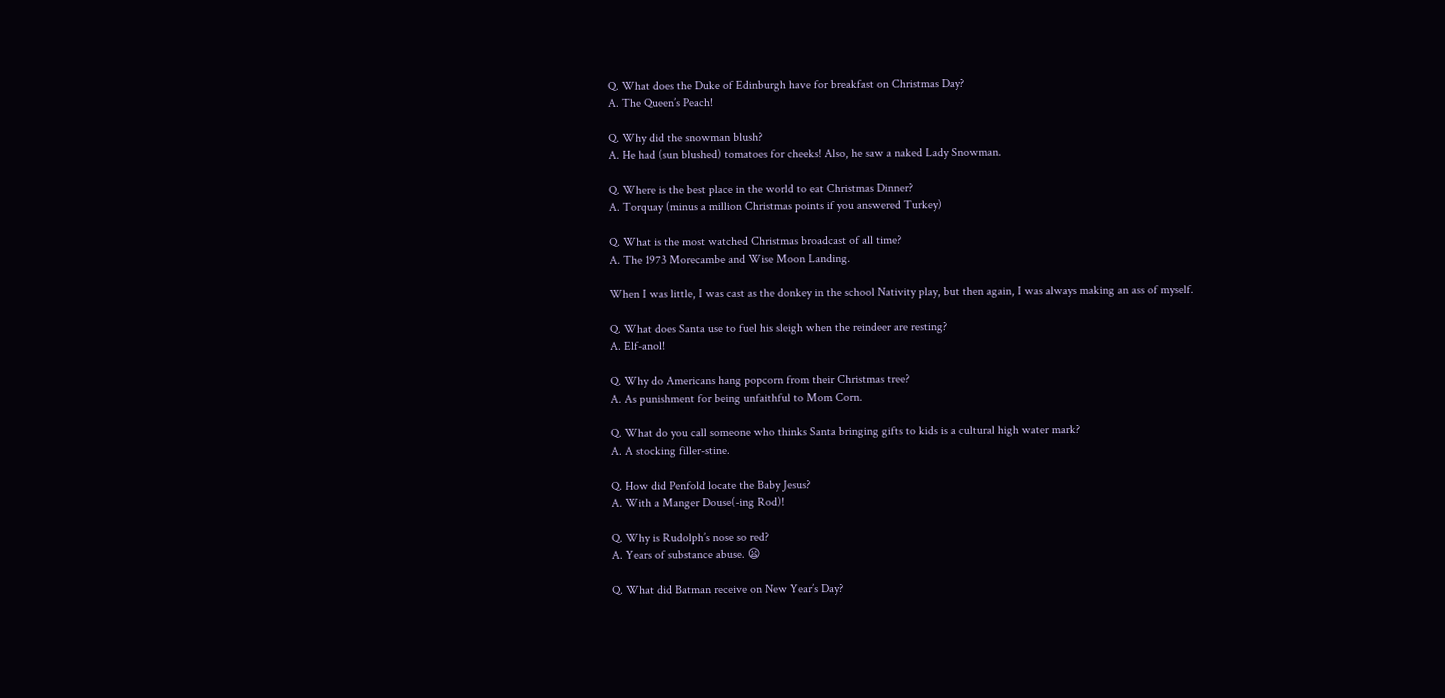Q. What does the Duke of Edinburgh have for breakfast on Christmas Day?
A. The Queen’s Peach!

Q. Why did the snowman blush?
A. He had (sun blushed) tomatoes for cheeks! Also, he saw a naked Lady Snowman.

Q. Where is the best place in the world to eat Christmas Dinner?
A. Torquay (minus a million Christmas points if you answered Turkey)

Q. What is the most watched Christmas broadcast of all time?
A. The 1973 Morecambe and Wise Moon Landing.

When I was little, I was cast as the donkey in the school Nativity play, but then again, I was always making an ass of myself.

Q. What does Santa use to fuel his sleigh when the reindeer are resting?
A. Elf-anol!

Q. Why do Americans hang popcorn from their Christmas tree?
A. As punishment for being unfaithful to Mom Corn.

Q. What do you call someone who thinks Santa bringing gifts to kids is a cultural high water mark?
A. A stocking filler-stine.

Q. How did Penfold locate the Baby Jesus?
A. With a Manger Douse(-ing Rod)!

Q. Why is Rudolph’s nose so red?
A. Years of substance abuse. 😦

Q. What did Batman receive on New Year’s Day?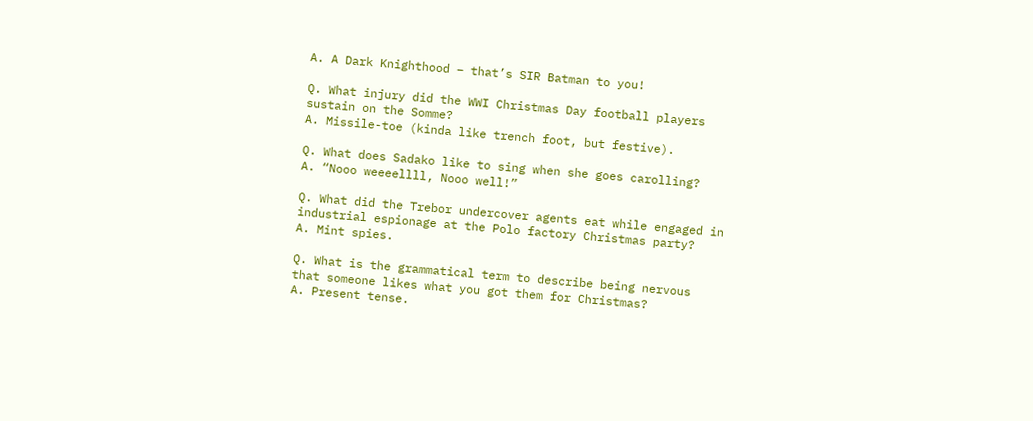A. A Dark Knighthood – that’s SIR Batman to you!

Q. What injury did the WWI Christmas Day football players sustain on the Somme?
A. Missile-toe (kinda like trench foot, but festive).

Q. What does Sadako like to sing when she goes carolling?
A. “Nooo weeeellll, Nooo well!”

Q. What did the Trebor undercover agents eat while engaged in industrial espionage at the Polo factory Christmas party?
A. Mint spies.

Q. What is the grammatical term to describe being nervous that someone likes what you got them for Christmas?
A. Present tense.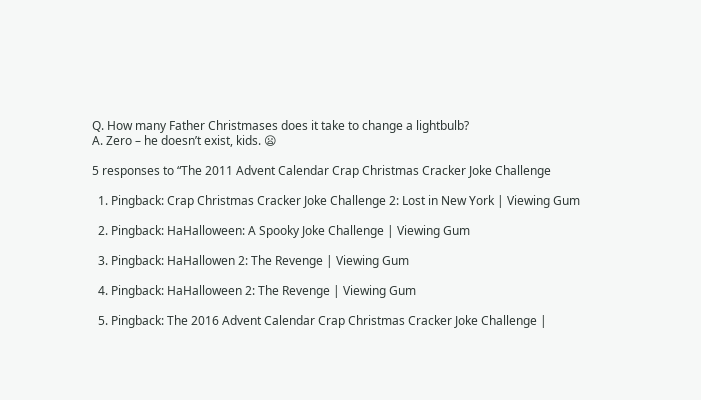Q. How many Father Christmases does it take to change a lightbulb?
A. Zero – he doesn’t exist, kids. 😦

5 responses to “The 2011 Advent Calendar Crap Christmas Cracker Joke Challenge

  1. Pingback: Crap Christmas Cracker Joke Challenge 2: Lost in New York | Viewing Gum

  2. Pingback: HaHalloween: A Spooky Joke Challenge | Viewing Gum

  3. Pingback: HaHallowen 2: The Revenge | Viewing Gum

  4. Pingback: HaHalloween 2: The Revenge | Viewing Gum

  5. Pingback: The 2016 Advent Calendar Crap Christmas Cracker Joke Challenge |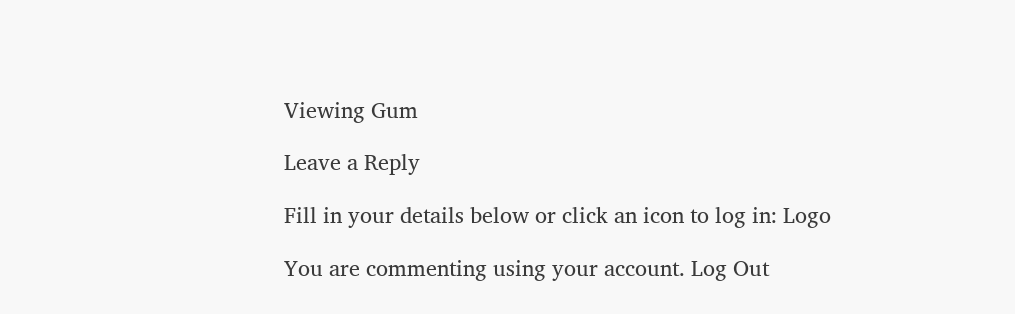Viewing Gum

Leave a Reply

Fill in your details below or click an icon to log in: Logo

You are commenting using your account. Log Out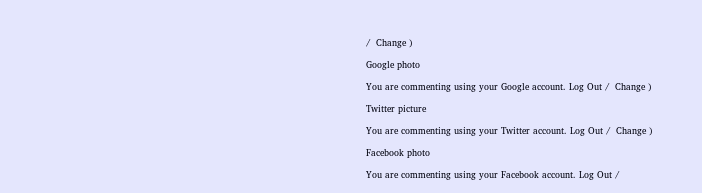/  Change )

Google photo

You are commenting using your Google account. Log Out /  Change )

Twitter picture

You are commenting using your Twitter account. Log Out /  Change )

Facebook photo

You are commenting using your Facebook account. Log Out /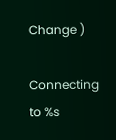Change )

Connecting to %s